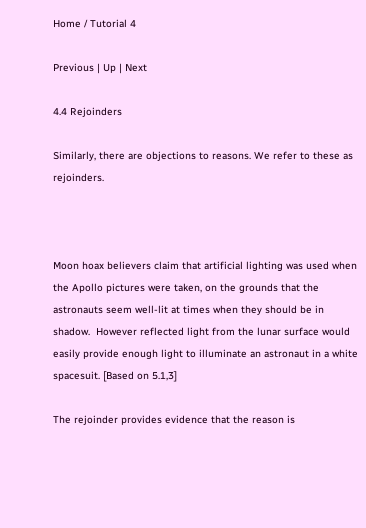Home / Tutorial 4

Previous | Up | Next

4.4 Rejoinders

Similarly, there are objections to reasons. We refer to these as rejoinders.



Moon hoax believers claim that artificial lighting was used when the Apollo pictures were taken, on the grounds that the astronauts seem well-lit at times when they should be in shadow.  However reflected light from the lunar surface would easily provide enough light to illuminate an astronaut in a white spacesuit. [Based on 5.1,3]

The rejoinder provides evidence that the reason is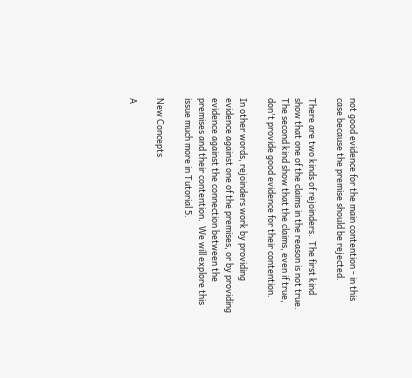not good evidence for the main contention - in this case because the premise should be rejected.

There are two kinds of rejoinders.  The first kind show that one of the claims in the reason is not true.  The second kind show that the claims, even if true, don't provide good evidence for their contention.

In other words, rejoinders work by providing evidence against one of the premises, or by providing evidence against the connection between the premises and their contention.  We will explore this issue much more in Tutorial 5.

New Concepts

A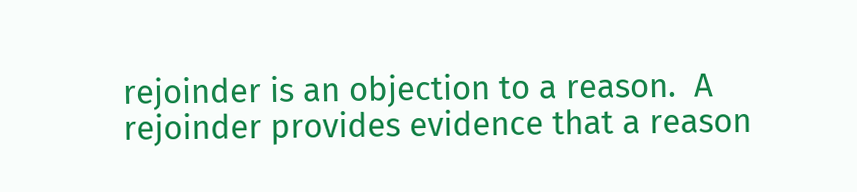rejoinder is an objection to a reason.  A rejoinder provides evidence that a reason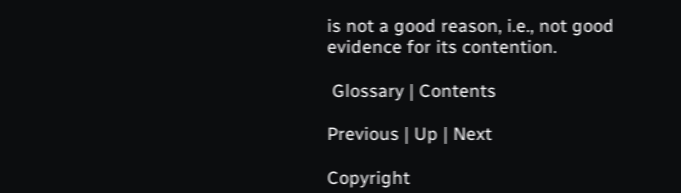is not a good reason, i.e., not good evidence for its contention.

 Glossary | Contents

Previous | Up | Next

Copyright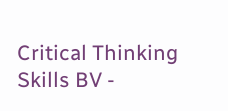Critical Thinking Skills BV -